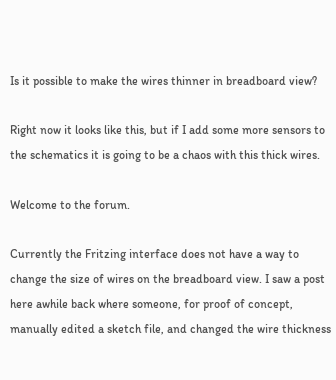Is it possible to make the wires thinner in breadboard view?

Right now it looks like this, but if I add some more sensors to the schematics it is going to be a chaos with this thick wires.

Welcome to the forum.

Currently the Fritzing interface does not have a way to change the size of wires on the breadboard view. I saw a post here awhile back where someone, for proof of concept, manually edited a sketch file, and changed the wire thickness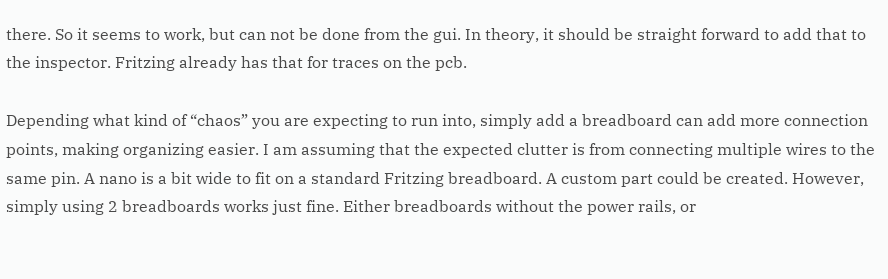there. So it seems to work, but can not be done from the gui. In theory, it should be straight forward to add that to the inspector. Fritzing already has that for traces on the pcb.

Depending what kind of “chaos” you are expecting to run into, simply add a breadboard can add more connection points, making organizing easier. I am assuming that the expected clutter is from connecting multiple wires to the same pin. A nano is a bit wide to fit on a standard Fritzing breadboard. A custom part could be created. However, simply using 2 breadboards works just fine. Either breadboards without the power rails, or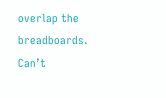overlap the breadboards. Can’t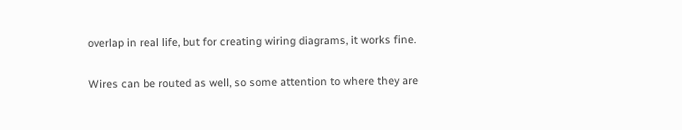overlap in real life, but for creating wiring diagrams, it works fine.

Wires can be routed as well, so some attention to where they are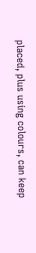placed, plus using colours, can keep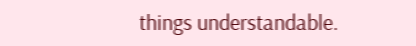things understandable.